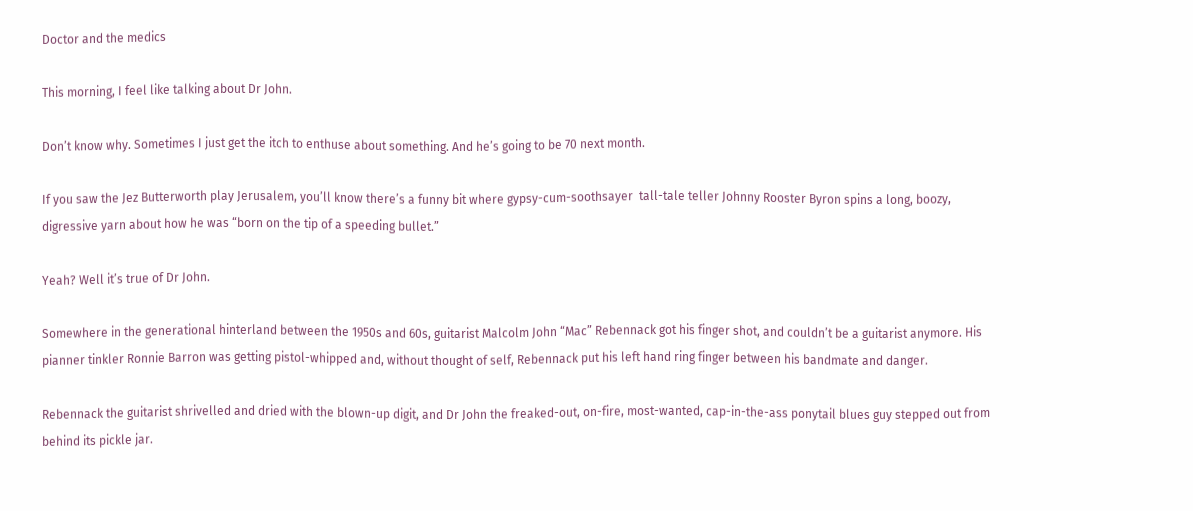Doctor and the medics

This morning, I feel like talking about Dr John.

Don’t know why. Sometimes I just get the itch to enthuse about something. And he’s going to be 70 next month.

If you saw the Jez Butterworth play Jerusalem, you’ll know there’s a funny bit where gypsy-cum-soothsayer  tall-tale teller Johnny Rooster Byron spins a long, boozy, digressive yarn about how he was “born on the tip of a speeding bullet.”

Yeah? Well it’s true of Dr John.

Somewhere in the generational hinterland between the 1950s and 60s, guitarist Malcolm John “Mac” Rebennack got his finger shot, and couldn’t be a guitarist anymore. His pianner tinkler Ronnie Barron was getting pistol-whipped and, without thought of self, Rebennack put his left hand ring finger between his bandmate and danger.

Rebennack the guitarist shrivelled and dried with the blown-up digit, and Dr John the freaked-out, on-fire, most-wanted, cap-in-the-ass ponytail blues guy stepped out from behind its pickle jar.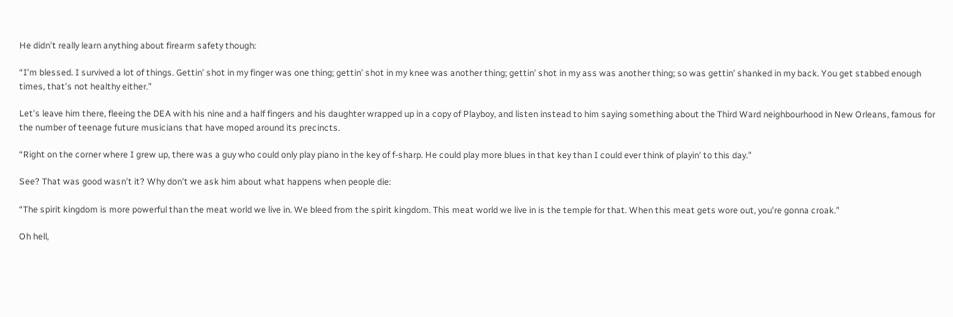He didn’t really learn anything about firearm safety though:

“I’m blessed. I survived a lot of things. Gettin’ shot in my finger was one thing; gettin’ shot in my knee was another thing; gettin’ shot in my ass was another thing; so was gettin’ shanked in my back. You get stabbed enough times, that’s not healthy either.”

Let’s leave him there, fleeing the DEA with his nine and a half fingers and his daughter wrapped up in a copy of Playboy, and listen instead to him saying something about the Third Ward neighbourhood in New Orleans, famous for the number of teenage future musicians that have moped around its precincts.

“Right on the corner where I grew up, there was a guy who could only play piano in the key of f-sharp. He could play more blues in that key than I could ever think of playin’ to this day.”

See? That was good wasn’t it? Why don’t we ask him about what happens when people die:

“The spirit kingdom is more powerful than the meat world we live in. We bleed from the spirit kingdom. This meat world we live in is the temple for that. When this meat gets wore out, you’re gonna croak.”

Oh hell,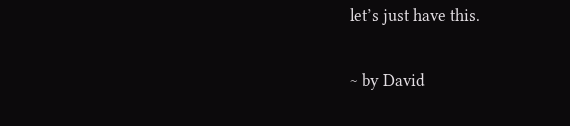let’s just have this.

~ by David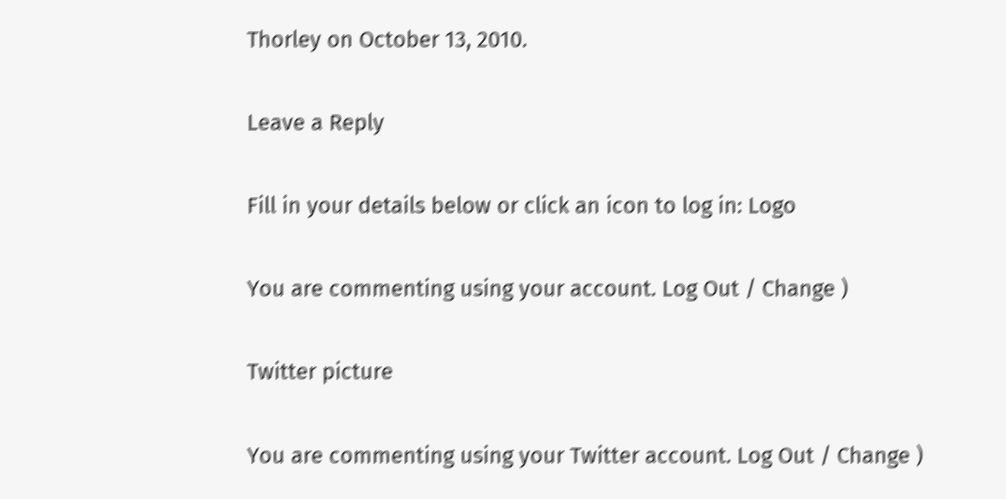Thorley on October 13, 2010.

Leave a Reply

Fill in your details below or click an icon to log in: Logo

You are commenting using your account. Log Out / Change )

Twitter picture

You are commenting using your Twitter account. Log Out / Change )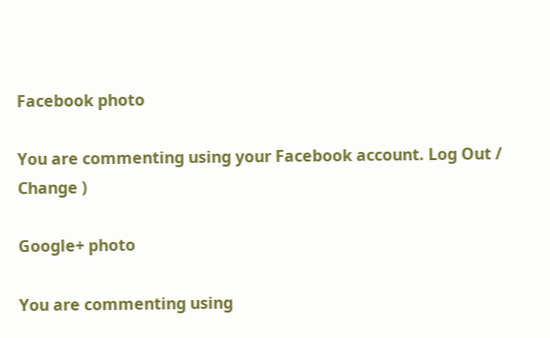Facebook photo

You are commenting using your Facebook account. Log Out / Change )

Google+ photo

You are commenting using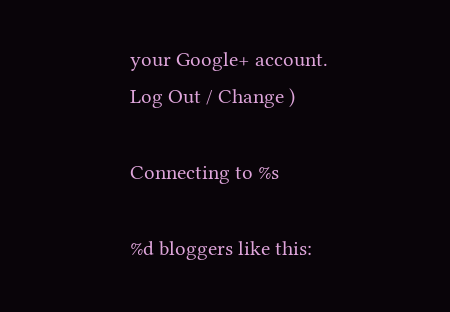your Google+ account. Log Out / Change )

Connecting to %s

%d bloggers like this: